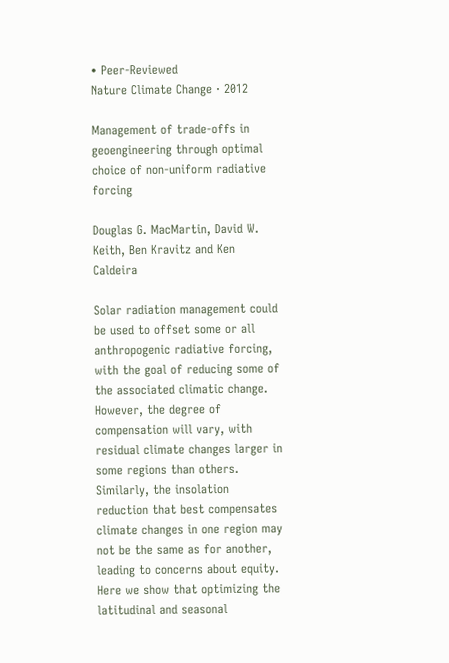• Peer-Reviewed
Nature Climate Change · 2012

Management of trade-offs in geoengineering through optimal choice of non-uniform radiative forcing

Douglas G. MacMartin, David W. Keith, Ben Kravitz and Ken Caldeira

Solar radiation management could be used to offset some or all anthropogenic radiative forcing, with the goal of reducing some of the associated climatic change. However, the degree of compensation will vary, with residual climate changes larger in some regions than others. Similarly, the insolation reduction that best compensates climate changes in one region may not be the same as for another, leading to concerns about equity. Here we show that optimizing the latitudinal and seasonal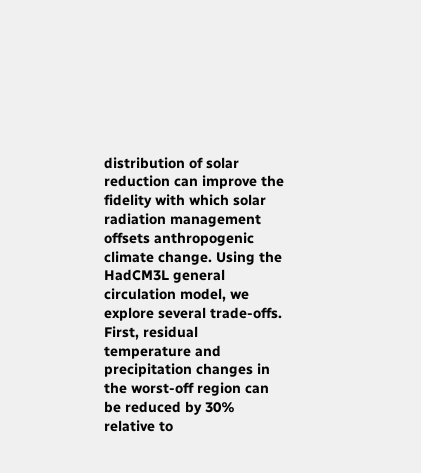distribution of solar reduction can improve the fidelity with which solar radiation management offsets anthropogenic climate change. Using the HadCM3L general circulation model, we explore several trade-offs. First, residual temperature and precipitation changes in the worst-off region can be reduced by 30% relative to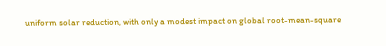uniform solar reduction, with only a modest impact on global root-mean-square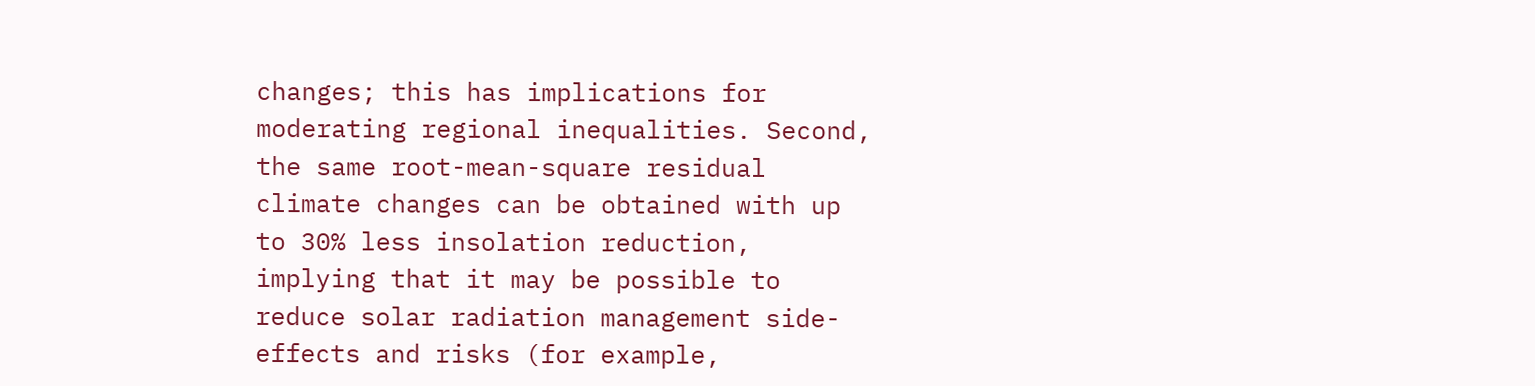changes; this has implications for moderating regional inequalities. Second, the same root-mean-square residual climate changes can be obtained with up to 30% less insolation reduction, implying that it may be possible to reduce solar radiation management side-effects and risks (for example,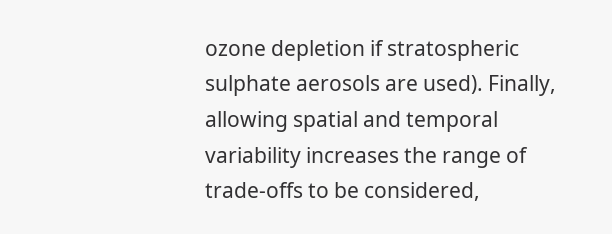ozone depletion if stratospheric sulphate aerosols are used). Finally, allowing spatial and temporal variability increases the range of trade-offs to be considered,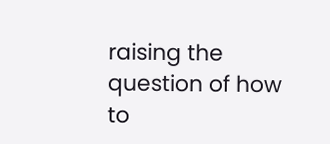raising the question of how to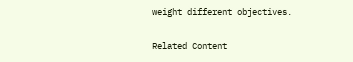weight different objectives.

Related Content